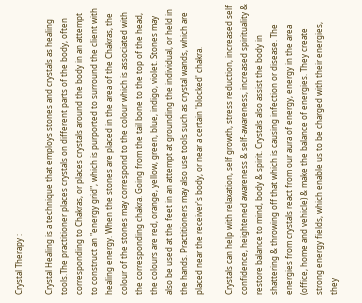Crystal Therapy :

Crystal Healing is a technique that employs stones and crystals as healing tools.The practitioner places crystals on different parts of the body, often corresponding to Chakras, or places crystals around the body in an attempt to construct an "energy grid", which is purported to surround the client with healing energy. When the stones are placed in the area of the Chakras, the colour of the stones may correspond to the colour which is associated with the corresponding chakra. Going from the tail bone to the top of the head, the colours are red, orange, yellow, green, blue, indigo, violet. Stones may also be used at the feet in an attempt at grounding the individual, or held in the hands. Practitioners may also use tools such as crystal wands, which are placed near the receiver's body, or near a certain 'blocked' chakra.

Crystals can help with relaxation, self growth, stress reduction, increased self confidence, heightened awareness & self-awareness, increased spirituality & restore balance to mind, body & spirit. Crystals also assist the body in shattering & throwing off that which is causing infection or disease. The energies from crystals react from our aura of energy, energy in the area (office, home and vehicle) & make the balance of energies. They create strong energy fields, which enable us to be charged with their energies, they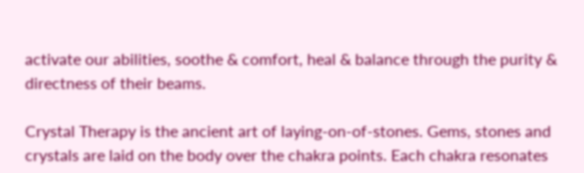activate our abilities, soothe & comfort, heal & balance through the purity & directness of their beams.

Crystal Therapy is the ancient art of laying-on-of-stones. Gems, stones and crystals are laid on the body over the chakra points. Each chakra resonates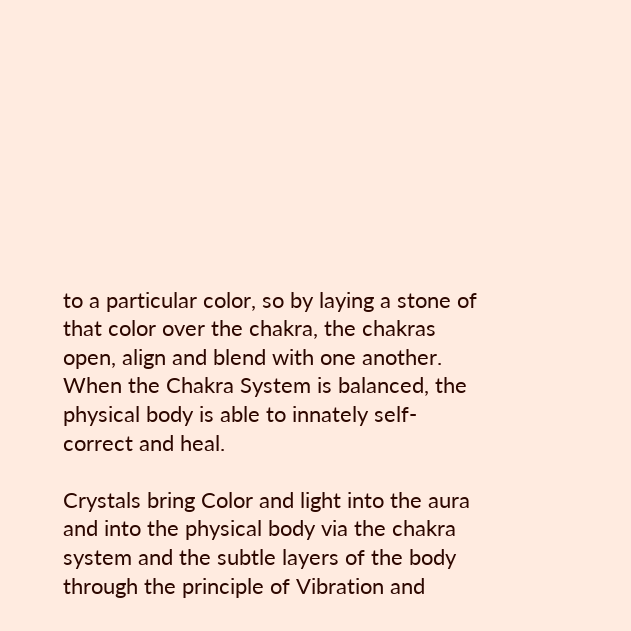to a particular color, so by laying a stone of that color over the chakra, the chakras open, align and blend with one another. When the Chakra System is balanced, the physical body is able to innately self-correct and heal.

Crystals bring Color and light into the aura and into the physical body via the chakra system and the subtle layers of the body through the principle of Vibration and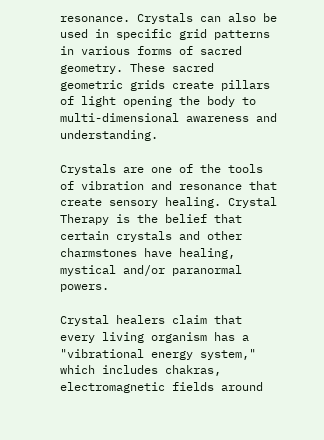resonance. Crystals can also be used in specific grid patterns in various forms of sacred geometry. These sacred geometric grids create pillars of light opening the body to multi-dimensional awareness and understanding.

Crystals are one of the tools of vibration and resonance that create sensory healing. Crystal Therapy is the belief that certain crystals and other charmstones have healing, mystical and/or paranormal powers.

Crystal healers claim that every living organism has a "vibrational energy system," which includes chakras, electromagnetic fields around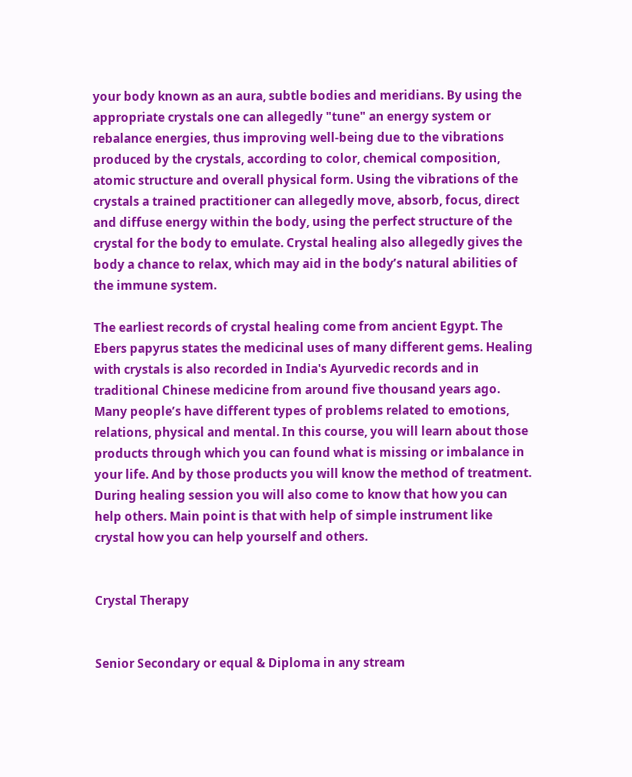your body known as an aura, subtle bodies and meridians. By using the appropriate crystals one can allegedly "tune" an energy system or rebalance energies, thus improving well-being due to the vibrations produced by the crystals, according to color, chemical composition, atomic structure and overall physical form. Using the vibrations of the crystals a trained practitioner can allegedly move, absorb, focus, direct and diffuse energy within the body, using the perfect structure of the crystal for the body to emulate. Crystal healing also allegedly gives the body a chance to relax, which may aid in the body’s natural abilities of the immune system.

The earliest records of crystal healing come from ancient Egypt. The Ebers papyrus states the medicinal uses of many different gems. Healing with crystals is also recorded in India's Ayurvedic records and in traditional Chinese medicine from around five thousand years ago.
Many people’s have different types of problems related to emotions, relations, physical and mental. In this course, you will learn about those products through which you can found what is missing or imbalance in your life. And by those products you will know the method of treatment. During healing session you will also come to know that how you can help others. Main point is that with help of simple instrument like crystal how you can help yourself and others.


Crystal Therapy


Senior Secondary or equal & Diploma in any stream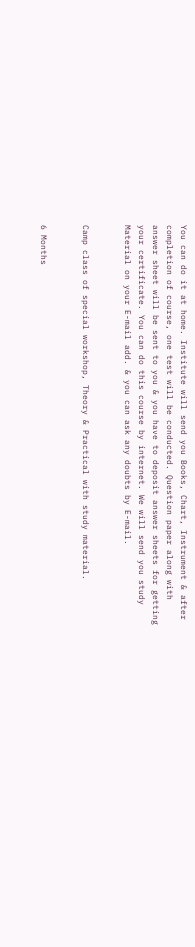You can do it at home. Institute will send you Books, Chart, Instrument & after completion of course, one test will be conducted. Question paper along with answer sheet will be sent to you & you have to deposit answer sheets for getting your certificate. You can do this course by internet. We will send you study Material on your E-mail add. & you can ask any doubts by E-mail.


Camp class of special workshop, Theory & Practical with study material.


6 Months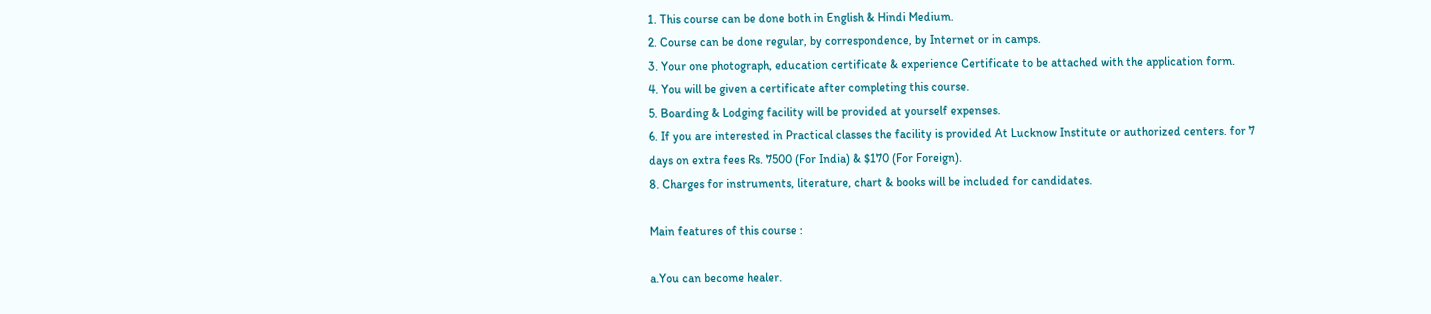1. This course can be done both in English & Hindi Medium.
2. Course can be done regular, by correspondence, by Internet or in camps.
3. Your one photograph, education certificate & experience Certificate to be attached with the application form.
4. You will be given a certificate after completing this course.
5. Boarding & Lodging facility will be provided at yourself expenses.
6. If you are interested in Practical classes the facility is provided At Lucknow Institute or authorized centers. for 7 days on extra fees Rs. 7500 (For India) & $170 (For Foreign).
8. Charges for instruments, literature, chart & books will be included for candidates.

Main features of this course :

a.You can become healer.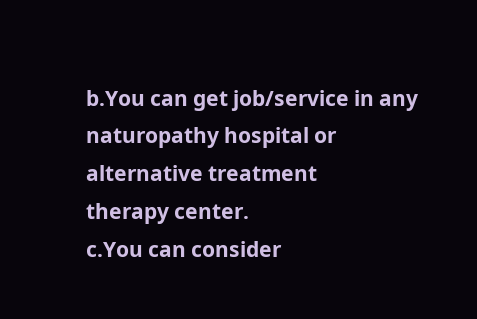b.You can get job/service in any naturopathy hospital or alternative treatment
therapy center.
c.You can consider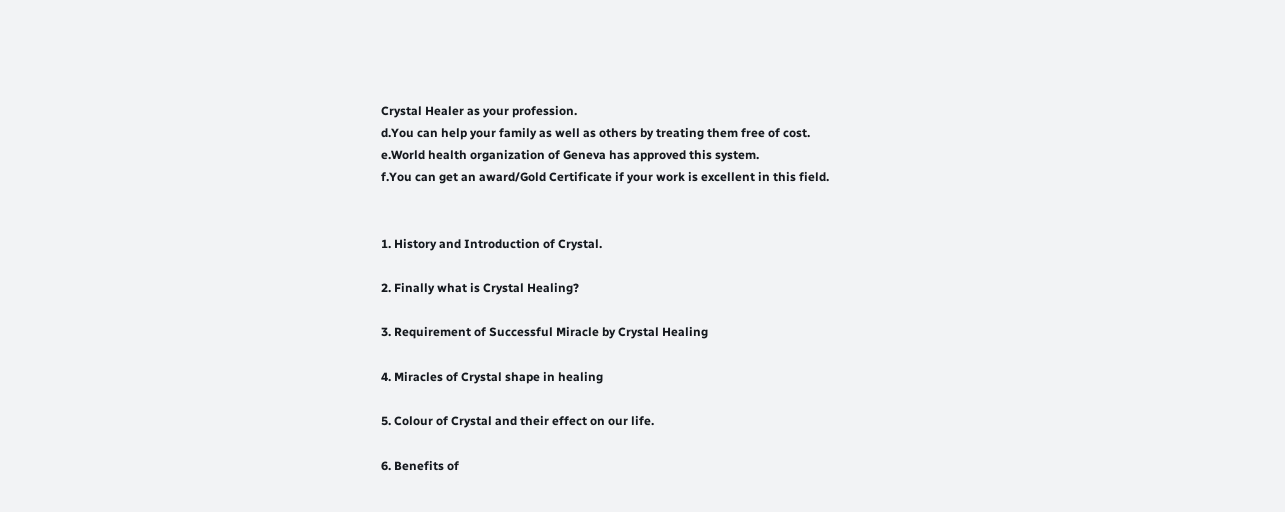Crystal Healer as your profession.
d.You can help your family as well as others by treating them free of cost.
e.World health organization of Geneva has approved this system.
f.You can get an award/Gold Certificate if your work is excellent in this field.


1. History and Introduction of Crystal.

2. Finally what is Crystal Healing?

3. Requirement of Successful Miracle by Crystal Healing

4. Miracles of Crystal shape in healing

5. Colour of Crystal and their effect on our life.

6. Benefits of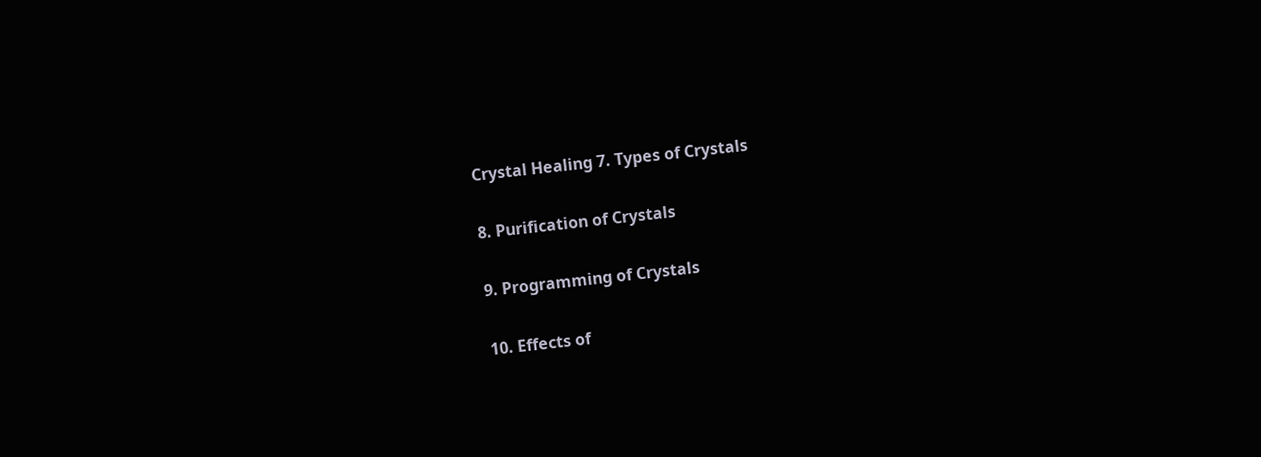Crystal Healing 7. Types of Crystals

8. Purification of Crystals

9. Programming of Crystals

10. Effects of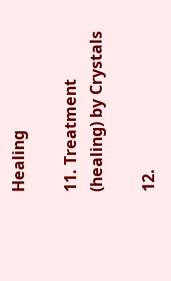Healing

11. Treatment (healing) by Crystals

12.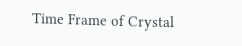Time Frame of Crystal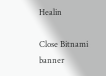Healin

Close Bitnami banner